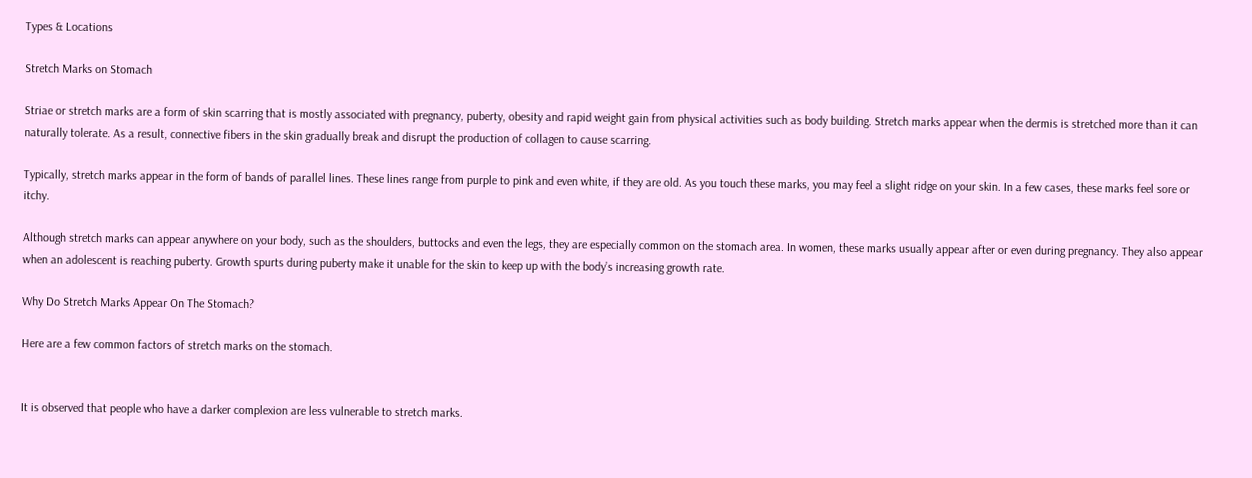Types & Locations

Stretch Marks on Stomach

Striae or stretch marks are a form of skin scarring that is mostly associated with pregnancy, puberty, obesity and rapid weight gain from physical activities such as body building. Stretch marks appear when the dermis is stretched more than it can naturally tolerate. As a result, connective fibers in the skin gradually break and disrupt the production of collagen to cause scarring.

Typically, stretch marks appear in the form of bands of parallel lines. These lines range from purple to pink and even white, if they are old. As you touch these marks, you may feel a slight ridge on your skin. In a few cases, these marks feel sore or itchy.

Although stretch marks can appear anywhere on your body, such as the shoulders, buttocks and even the legs, they are especially common on the stomach area. In women, these marks usually appear after or even during pregnancy. They also appear when an adolescent is reaching puberty. Growth spurts during puberty make it unable for the skin to keep up with the body’s increasing growth rate.

Why Do Stretch Marks Appear On The Stomach?

Here are a few common factors of stretch marks on the stomach.


It is observed that people who have a darker complexion are less vulnerable to stretch marks.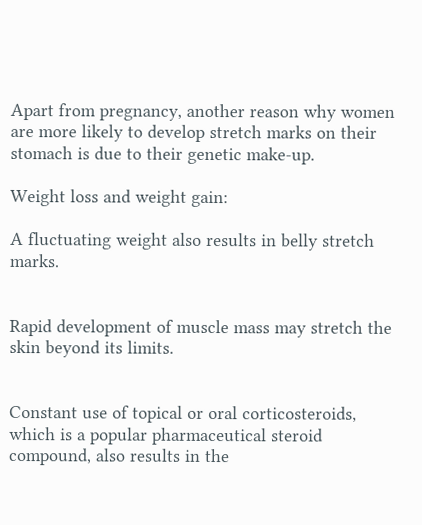Apart from pregnancy, another reason why women are more likely to develop stretch marks on their stomach is due to their genetic make-up.

Weight loss and weight gain:

A fluctuating weight also results in belly stretch marks.


Rapid development of muscle mass may stretch the skin beyond its limits.


Constant use of topical or oral corticosteroids, which is a popular pharmaceutical steroid compound, also results in the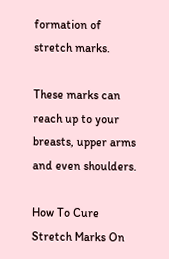formation of stretch marks.

These marks can reach up to your breasts, upper arms and even shoulders.

How To Cure Stretch Marks On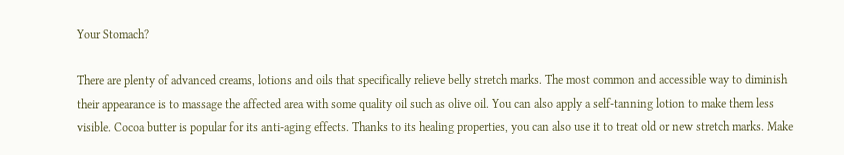Your Stomach?

There are plenty of advanced creams, lotions and oils that specifically relieve belly stretch marks. The most common and accessible way to diminish their appearance is to massage the affected area with some quality oil such as olive oil. You can also apply a self-tanning lotion to make them less visible. Cocoa butter is popular for its anti-aging effects. Thanks to its healing properties, you can also use it to treat old or new stretch marks. Make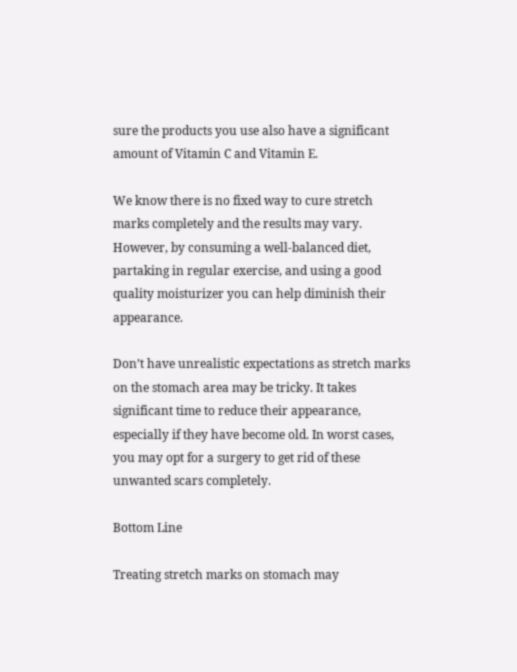sure the products you use also have a significant amount of Vitamin C and Vitamin E.

We know there is no fixed way to cure stretch marks completely and the results may vary. However, by consuming a well-balanced diet, partaking in regular exercise, and using a good quality moisturizer you can help diminish their appearance.

Don’t have unrealistic expectations as stretch marks on the stomach area may be tricky. It takes significant time to reduce their appearance, especially if they have become old. In worst cases, you may opt for a surgery to get rid of these unwanted scars completely.

Bottom Line

Treating stretch marks on stomach may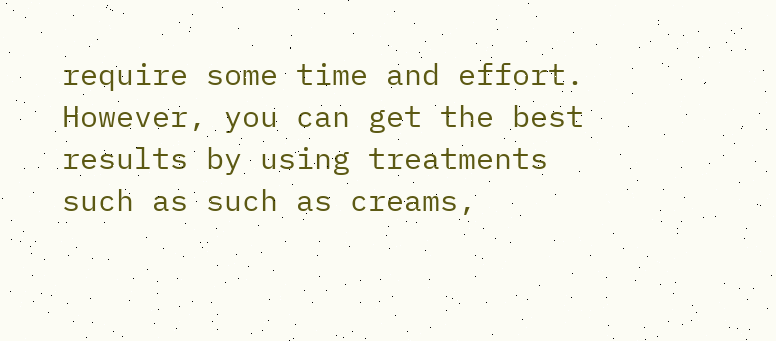require some time and effort. However, you can get the best results by using treatments such as such as creams,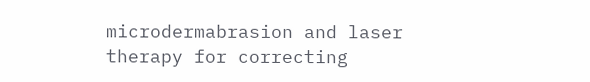microdermabrasion and laser therapy for correcting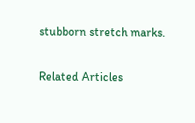stubborn stretch marks.

Related Articles